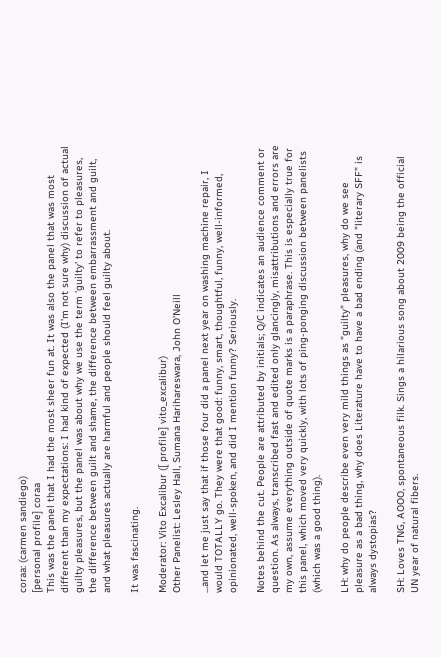coraa: (carmen sandiego)
[personal profile] coraa
This was the panel that I had the most sheer fun at. It was also the panel that was most different than my expectations: I had kind of expected (I'm not sure why) discussion of actual guilty pleasures, but the panel was about why we use the term 'guilty' to refer to pleasures, the difference between guilt and shame, the difference between embarrassment and guilt, and what pleasures actually are harmful and people should feel guilty about.

It was fascinating.

Moderator: Vito Excalibur ([ profile] vito_excalibur)
Other Panelist: Lesley Hall, Sumana Harihareswara, John O'Neill

...and let me just say that if those four did a panel next year on washing machine repair, I would TOTALLY go. They were that good: funny, smart, thoughtful, funny, well-informed, opinionated, well-spoken, and did I mention funny? Seriously.

Notes behind the cut. People are attributed by initials; Q/C indicates an audience comment or question. As always, transcribed fast and edited only glancingly, misattributions and errors are my own, assume everything outside of quote marks is a paraphrase. This is especially true for this panel, which moved very quickly, with lots of ping-ponging discussion between panelists (which was a good thing).

LH: why do people describe even very mild things as "guilty" pleasures, why do we see pleasure as a bad thing, why does Literature have to have a bad ending (and "literary SFF" is always dystopias?

SH: Loves TNG, AOOO, spontaneous filk. Sings a hilarious song about 2009 being the official UN year of natural fibers.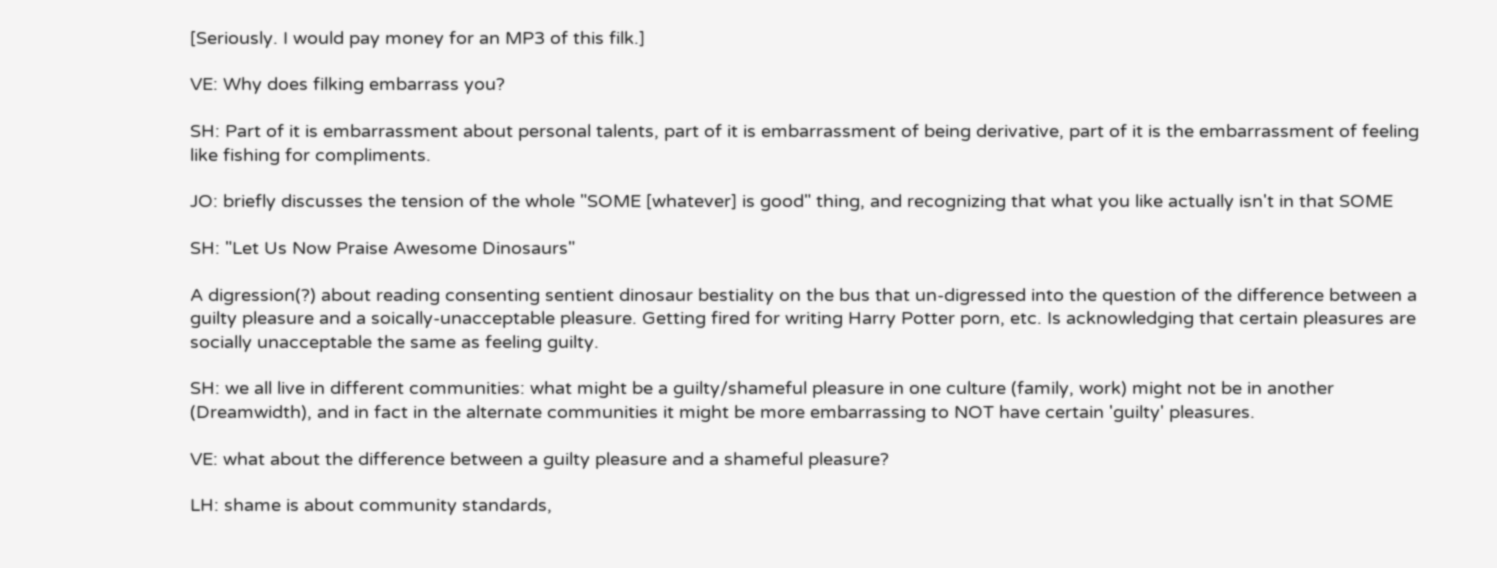[Seriously. I would pay money for an MP3 of this filk.]

VE: Why does filking embarrass you?

SH: Part of it is embarrassment about personal talents, part of it is embarrassment of being derivative, part of it is the embarrassment of feeling like fishing for compliments.

JO: briefly discusses the tension of the whole "SOME [whatever] is good" thing, and recognizing that what you like actually isn't in that SOME

SH: "Let Us Now Praise Awesome Dinosaurs"

A digression(?) about reading consenting sentient dinosaur bestiality on the bus that un-digressed into the question of the difference between a guilty pleasure and a soically-unacceptable pleasure. Getting fired for writing Harry Potter porn, etc. Is acknowledging that certain pleasures are socially unacceptable the same as feeling guilty.

SH: we all live in different communities: what might be a guilty/shameful pleasure in one culture (family, work) might not be in another (Dreamwidth), and in fact in the alternate communities it might be more embarrassing to NOT have certain 'guilty' pleasures.

VE: what about the difference between a guilty pleasure and a shameful pleasure?

LH: shame is about community standards,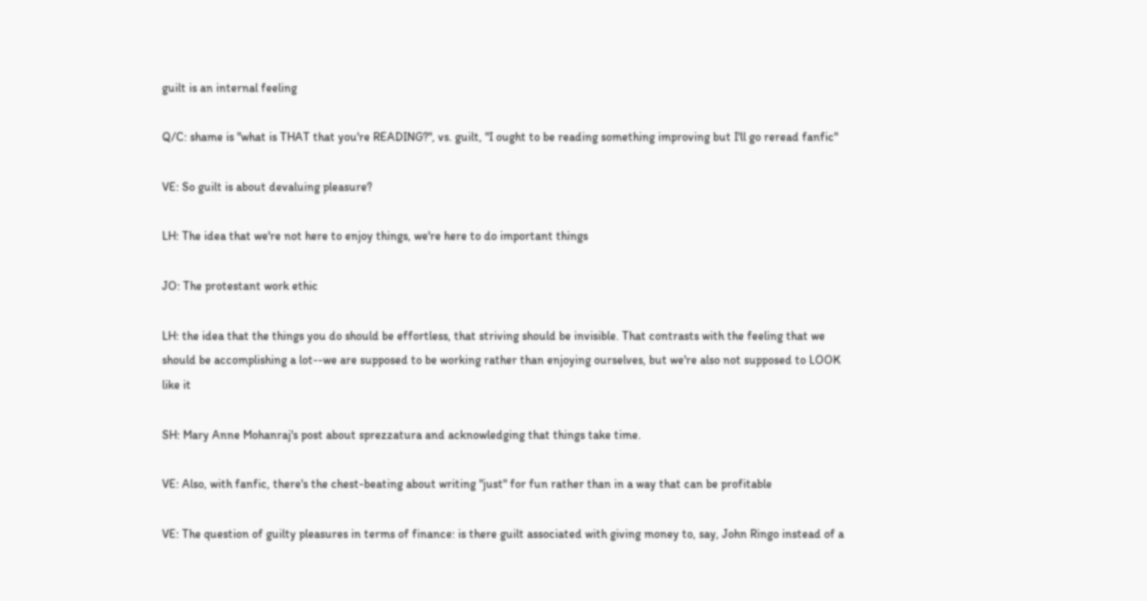guilt is an internal feeling

Q/C: shame is "what is THAT that you're READING?", vs. guilt, "I ought to be reading something improving but I'll go reread fanfic"

VE: So guilt is about devaluing pleasure?

LH: The idea that we're not here to enjoy things, we're here to do important things

JO: The protestant work ethic

LH: the idea that the things you do should be effortless, that striving should be invisible. That contrasts with the feeling that we should be accomplishing a lot--we are supposed to be working rather than enjoying ourselves, but we're also not supposed to LOOK like it

SH: Mary Anne Mohanraj's post about sprezzatura and acknowledging that things take time.

VE: Also, with fanfic, there's the chest-beating about writing "just" for fun rather than in a way that can be profitable

VE: The question of guilty pleasures in terms of finance: is there guilt associated with giving money to, say, John Ringo instead of a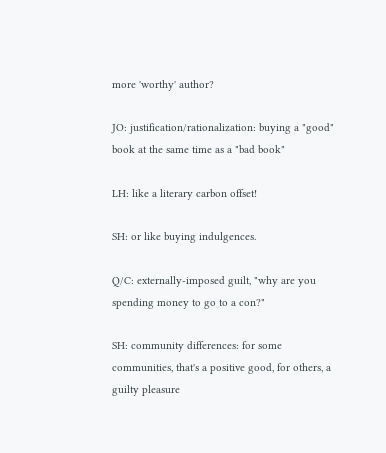more 'worthy' author?

JO: justification/rationalization: buying a "good" book at the same time as a "bad book"

LH: like a literary carbon offset!

SH: or like buying indulgences.

Q/C: externally-imposed guilt, "why are you spending money to go to a con?"

SH: community differences: for some communities, that's a positive good, for others, a guilty pleasure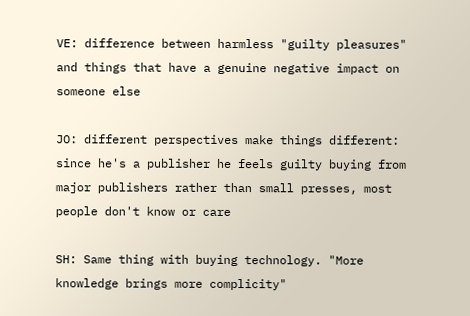VE: difference between harmless "guilty pleasures" and things that have a genuine negative impact on someone else

JO: different perspectives make things different: since he's a publisher he feels guilty buying from major publishers rather than small presses, most people don't know or care

SH: Same thing with buying technology. "More knowledge brings more complicity"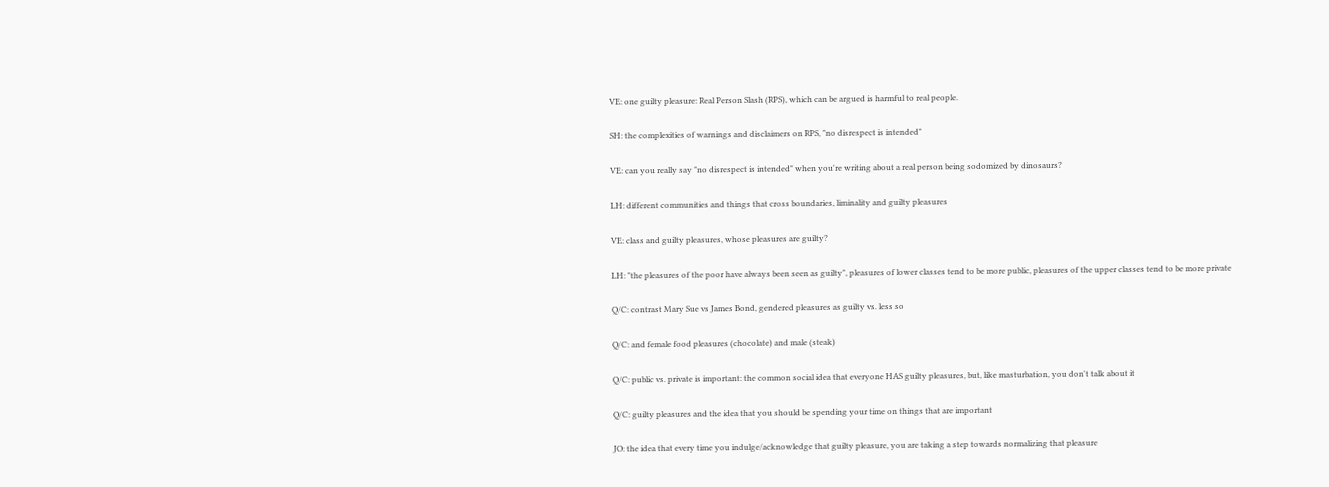VE: one guilty pleasure: Real Person Slash (RPS), which can be argued is harmful to real people.

SH: the complexities of warnings and disclaimers on RPS, "no disrespect is intended"

VE: can you really say "no disrespect is intended" when you're writing about a real person being sodomized by dinosaurs?

LH: different communities and things that cross boundaries, liminality and guilty pleasures

VE: class and guilty pleasures, whose pleasures are guilty?

LH: "the pleasures of the poor have always been seen as guilty", pleasures of lower classes tend to be more public, pleasures of the upper classes tend to be more private

Q/C: contrast Mary Sue vs James Bond, gendered pleasures as guilty vs. less so

Q/C: and female food pleasures (chocolate) and male (steak)

Q/C: public vs. private is important: the common social idea that everyone HAS guilty pleasures, but, like masturbation, you don't talk about it

Q/C: guilty pleasures and the idea that you should be spending your time on things that are important

JO: the idea that every time you indulge/acknowledge that guilty pleasure, you are taking a step towards normalizing that pleasure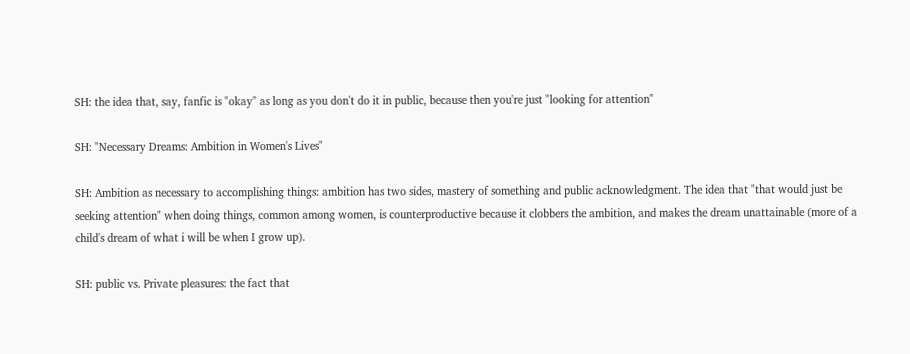SH: the idea that, say, fanfic is "okay" as long as you don't do it in public, because then you're just "looking for attention"

SH: "Necessary Dreams: Ambition in Women's Lives"

SH: Ambition as necessary to accomplishing things: ambition has two sides, mastery of something and public acknowledgment. The idea that "that would just be seeking attention" when doing things, common among women, is counterproductive because it clobbers the ambition, and makes the dream unattainable (more of a child's dream of what i will be when I grow up).

SH: public vs. Private pleasures: the fact that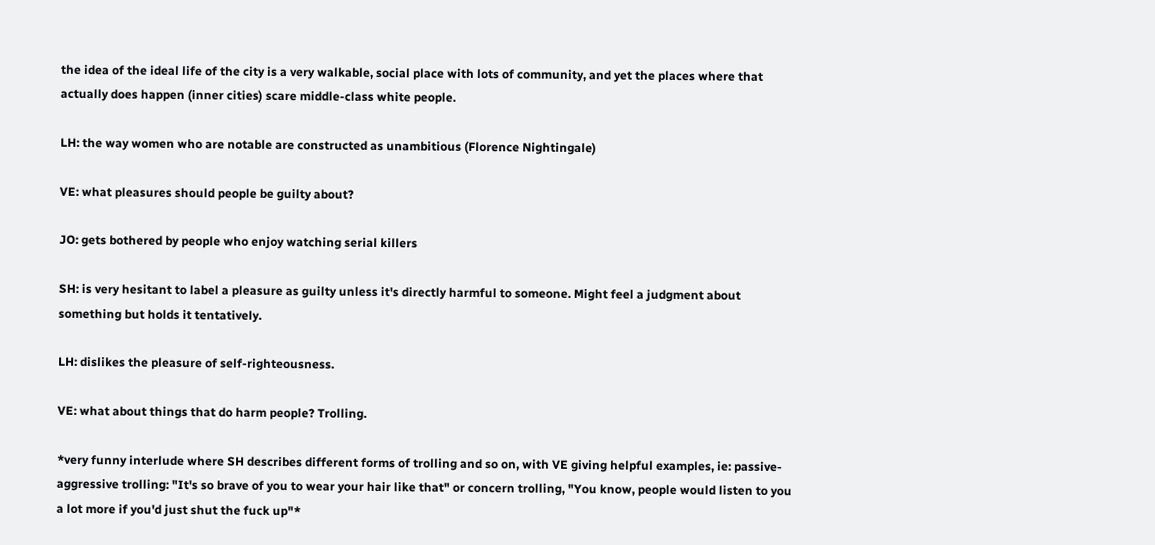the idea of the ideal life of the city is a very walkable, social place with lots of community, and yet the places where that actually does happen (inner cities) scare middle-class white people.

LH: the way women who are notable are constructed as unambitious (Florence Nightingale)

VE: what pleasures should people be guilty about?

JO: gets bothered by people who enjoy watching serial killers

SH: is very hesitant to label a pleasure as guilty unless it's directly harmful to someone. Might feel a judgment about something but holds it tentatively.

LH: dislikes the pleasure of self-righteousness.

VE: what about things that do harm people? Trolling.

*very funny interlude where SH describes different forms of trolling and so on, with VE giving helpful examples, ie: passive-aggressive trolling: "It's so brave of you to wear your hair like that" or concern trolling, "You know, people would listen to you a lot more if you'd just shut the fuck up"*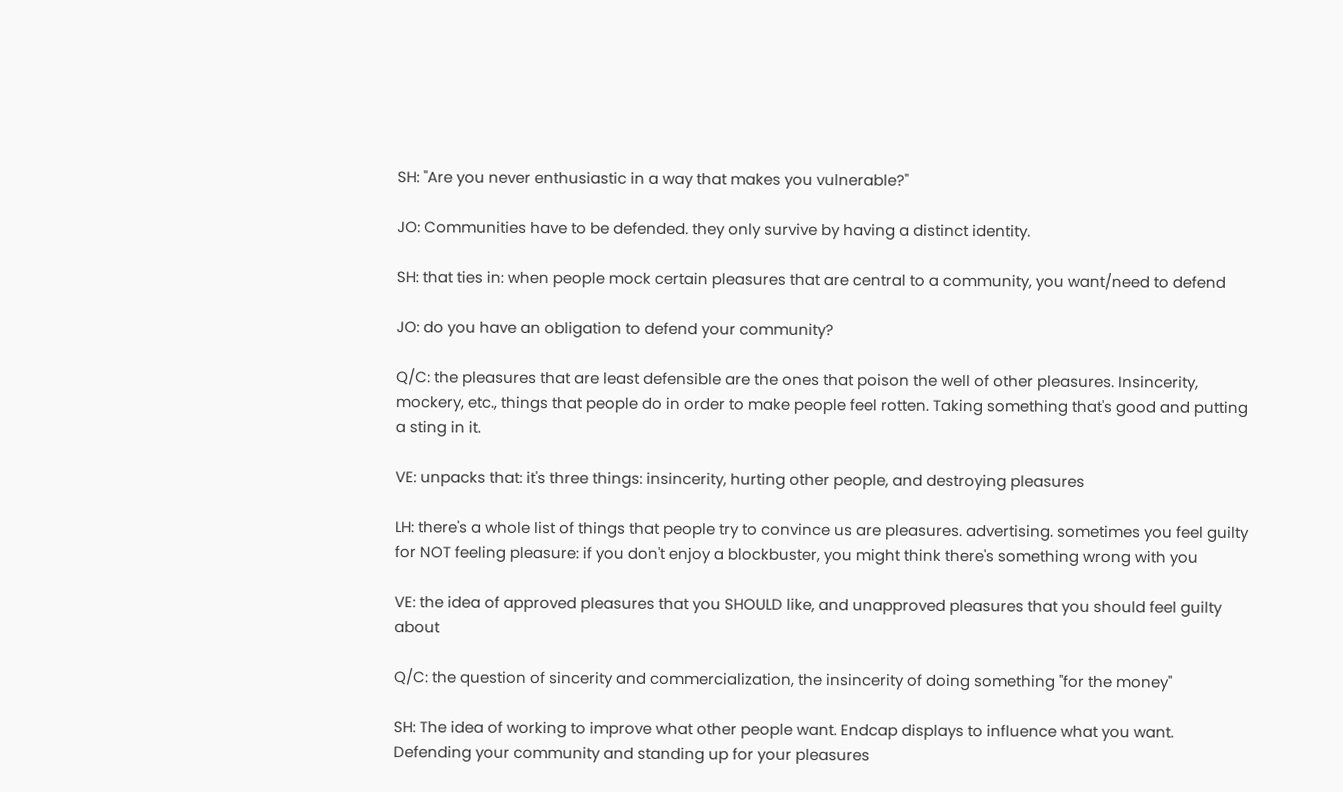SH: "Are you never enthusiastic in a way that makes you vulnerable?"

JO: Communities have to be defended. they only survive by having a distinct identity.

SH: that ties in: when people mock certain pleasures that are central to a community, you want/need to defend

JO: do you have an obligation to defend your community?

Q/C: the pleasures that are least defensible are the ones that poison the well of other pleasures. Insincerity, mockery, etc., things that people do in order to make people feel rotten. Taking something that's good and putting a sting in it.

VE: unpacks that: it's three things: insincerity, hurting other people, and destroying pleasures

LH: there's a whole list of things that people try to convince us are pleasures. advertising. sometimes you feel guilty for NOT feeling pleasure: if you don't enjoy a blockbuster, you might think there's something wrong with you

VE: the idea of approved pleasures that you SHOULD like, and unapproved pleasures that you should feel guilty about

Q/C: the question of sincerity and commercialization, the insincerity of doing something "for the money"

SH: The idea of working to improve what other people want. Endcap displays to influence what you want. Defending your community and standing up for your pleasures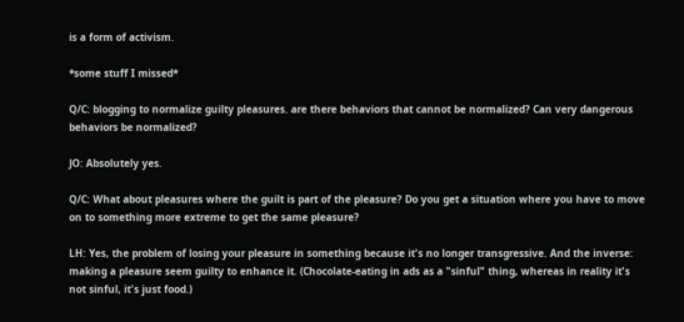is a form of activism.

*some stuff I missed*

Q/C: blogging to normalize guilty pleasures. are there behaviors that cannot be normalized? Can very dangerous behaviors be normalized?

JO: Absolutely yes.

Q/C: What about pleasures where the guilt is part of the pleasure? Do you get a situation where you have to move on to something more extreme to get the same pleasure?

LH: Yes, the problem of losing your pleasure in something because it's no longer transgressive. And the inverse: making a pleasure seem guilty to enhance it. (Chocolate-eating in ads as a "sinful" thing, whereas in reality it's not sinful, it's just food.)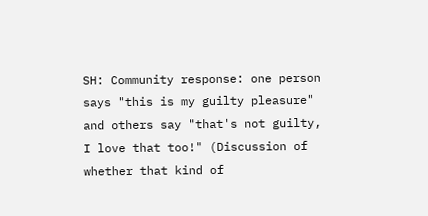SH: Community response: one person says "this is my guilty pleasure" and others say "that's not guilty, I love that too!" (Discussion of whether that kind of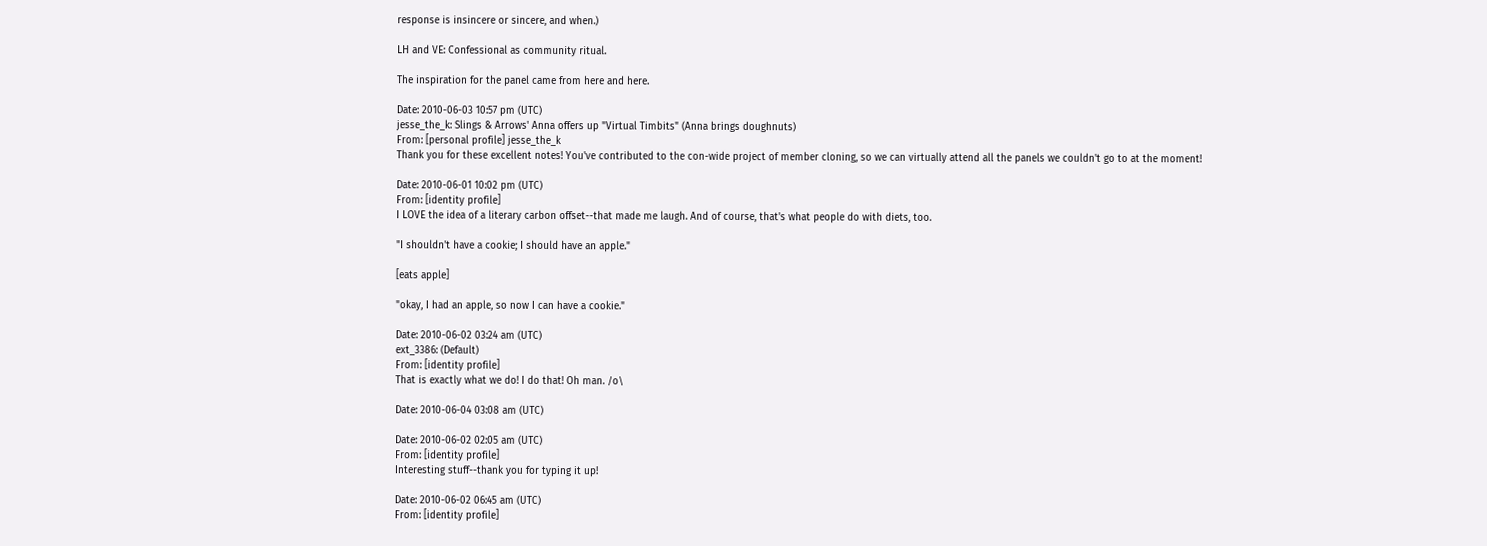response is insincere or sincere, and when.)

LH and VE: Confessional as community ritual.

The inspiration for the panel came from here and here.

Date: 2010-06-03 10:57 pm (UTC)
jesse_the_k: Slings & Arrows' Anna offers up "Virtual Timbits" (Anna brings doughnuts)
From: [personal profile] jesse_the_k
Thank you for these excellent notes! You've contributed to the con-wide project of member cloning, so we can virtually attend all the panels we couldn't go to at the moment!

Date: 2010-06-01 10:02 pm (UTC)
From: [identity profile]
I LOVE the idea of a literary carbon offset--that made me laugh. And of course, that's what people do with diets, too.

"I shouldn't have a cookie; I should have an apple."

[eats apple]

"okay, I had an apple, so now I can have a cookie."

Date: 2010-06-02 03:24 am (UTC)
ext_3386: (Default)
From: [identity profile]
That is exactly what we do! I do that! Oh man. /o\

Date: 2010-06-04 03:08 am (UTC)

Date: 2010-06-02 02:05 am (UTC)
From: [identity profile]
Interesting stuff--thank you for typing it up!

Date: 2010-06-02 06:45 am (UTC)
From: [identity profile]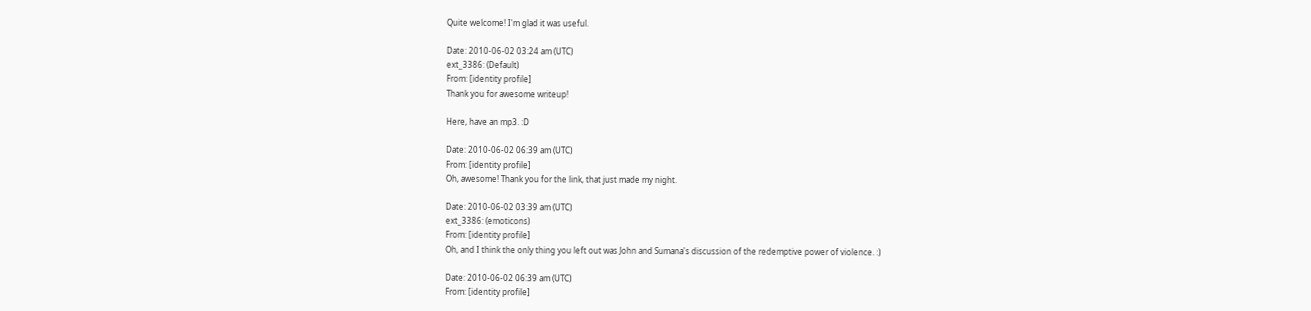Quite welcome! I'm glad it was useful.

Date: 2010-06-02 03:24 am (UTC)
ext_3386: (Default)
From: [identity profile]
Thank you for awesome writeup!

Here, have an mp3. :D

Date: 2010-06-02 06:39 am (UTC)
From: [identity profile]
Oh, awesome! Thank you for the link, that just made my night.

Date: 2010-06-02 03:39 am (UTC)
ext_3386: (emoticons)
From: [identity profile]
Oh, and I think the only thing you left out was John and Sumana's discussion of the redemptive power of violence. :)

Date: 2010-06-02 06:39 am (UTC)
From: [identity profile]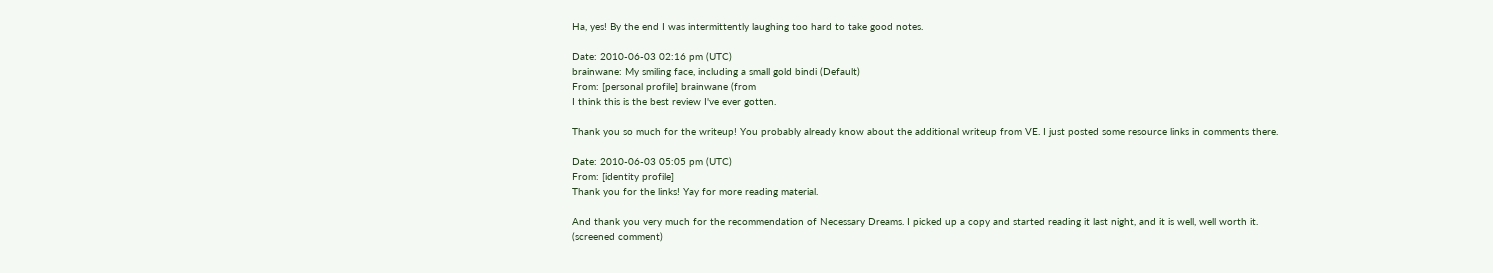Ha, yes! By the end I was intermittently laughing too hard to take good notes.

Date: 2010-06-03 02:16 pm (UTC)
brainwane: My smiling face, including a small gold bindi (Default)
From: [personal profile] brainwane (from
I think this is the best review I've ever gotten.

Thank you so much for the writeup! You probably already know about the additional writeup from VE. I just posted some resource links in comments there.

Date: 2010-06-03 05:05 pm (UTC)
From: [identity profile]
Thank you for the links! Yay for more reading material.

And thank you very much for the recommendation of Necessary Dreams. I picked up a copy and started reading it last night, and it is well, well worth it.
(screened comment)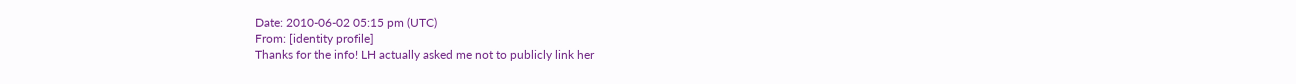Date: 2010-06-02 05:15 pm (UTC)
From: [identity profile]
Thanks for the info! LH actually asked me not to publicly link her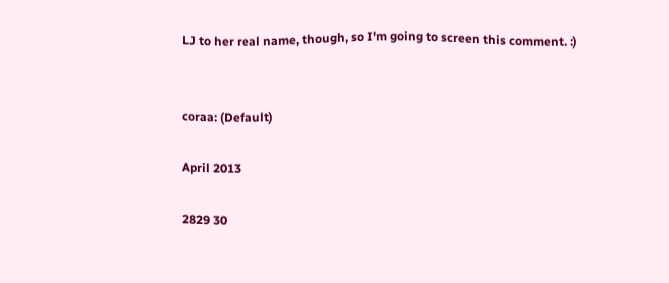LJ to her real name, though, so I'm going to screen this comment. :)


coraa: (Default)

April 2013

2829 30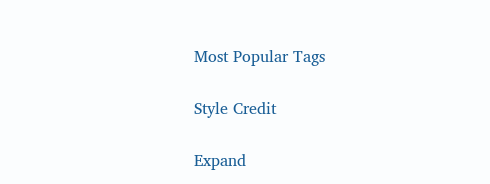Most Popular Tags

Style Credit

Expand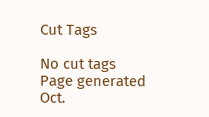Cut Tags

No cut tags
Page generated Oct.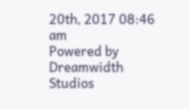20th, 2017 08:46 am
Powered by Dreamwidth Studios